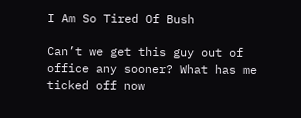I Am So Tired Of Bush

Can’t we get this guy out of office any sooner? What has me ticked off now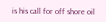is his call for off shore oil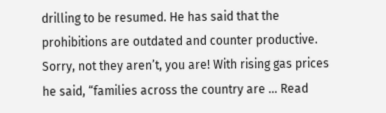drilling to be resumed. He has said that the prohibitions are outdated and counter productive. Sorry, not they aren’t, you are! With rising gas prices he said, “families across the country are … Read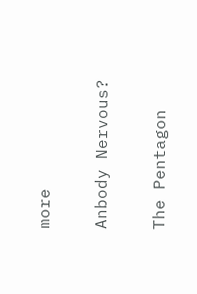more

Anbody Nervous?

The Pentagon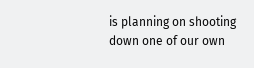is planning on shooting down one of our own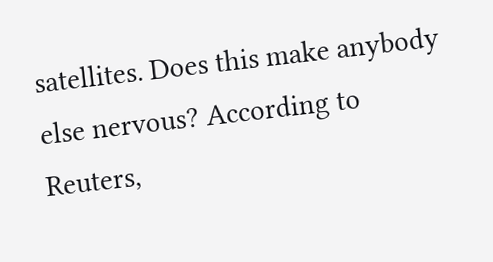satellites. Does this make anybody else nervous? According to Reuters,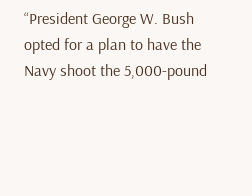“President George W. Bush opted for a plan to have the Navy shoot the 5,000-pound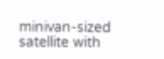minivan-sized satellite with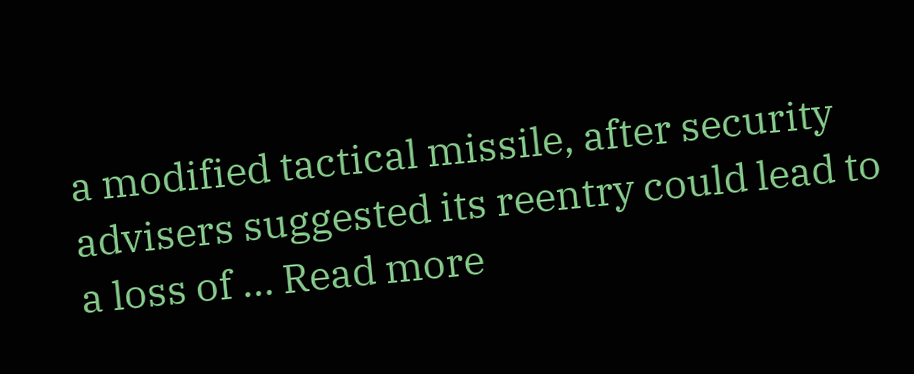a modified tactical missile, after security advisers suggested its reentry could lead to a loss of … Read more